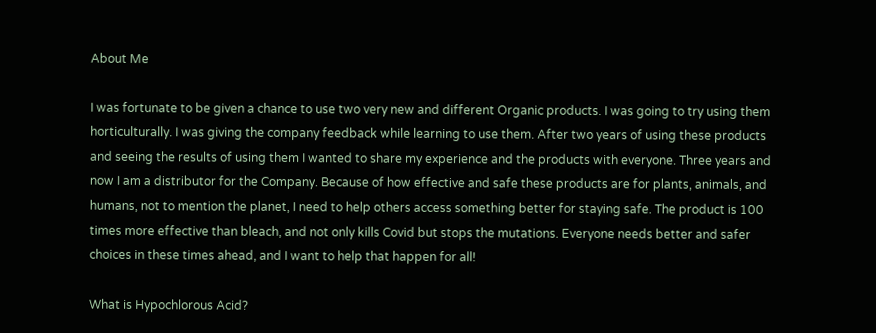About Me

I was fortunate to be given a chance to use two very new and different Organic products. I was going to try using them horticulturally. I was giving the company feedback while learning to use them. After two years of using these products and seeing the results of using them I wanted to share my experience and the products with everyone. Three years and now I am a distributor for the Company. Because of how effective and safe these products are for plants, animals, and humans, not to mention the planet, I need to help others access something better for staying safe. The product is 100 times more effective than bleach, and not only kills Covid but stops the mutations. Everyone needs better and safer choices in these times ahead, and I want to help that happen for all!

What is Hypochlorous Acid?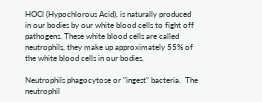HOCl (Hypochlorous Acid), is naturally produced in our bodies by our white blood cells to fight off pathogens. These white blood cells are called neutrophils, they make up approximately 55% of the white blood cells in our bodies.

Neutrophils phagocytose or "ingest" bacteria.  The neutrophil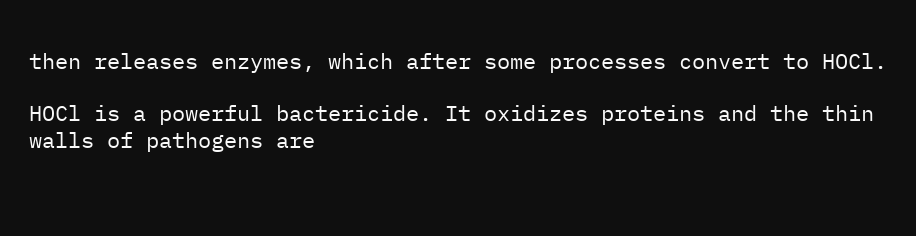then releases enzymes, which after some processes convert to HOCl.

HOCl is a powerful bactericide. It oxidizes proteins and the thin walls of pathogens are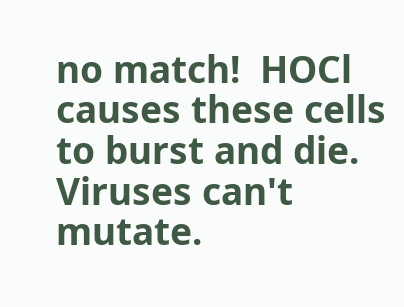no match!  HOCl causes these cells to burst and die. Viruses can't mutate.